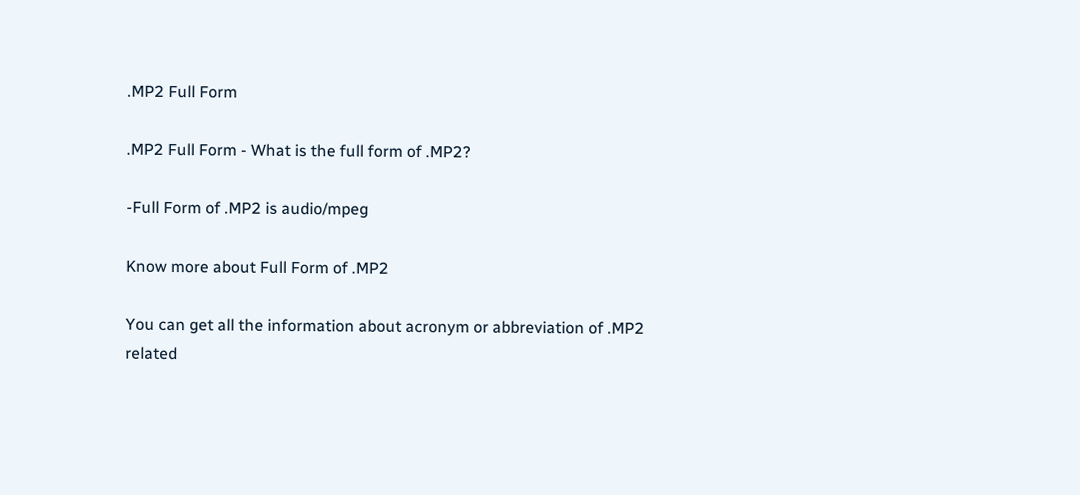.MP2 Full Form

.MP2 Full Form - What is the full form of .MP2?

-Full Form of .MP2 is audio/mpeg

Know more about Full Form of .MP2

You can get all the information about acronym or abbreviation of .MP2 related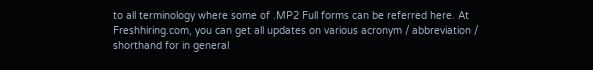to all terminology where some of .MP2 Full forms can be referred here. At Freshhiring.com, you can get all updates on various acronym / abbreviation / shorthand for in general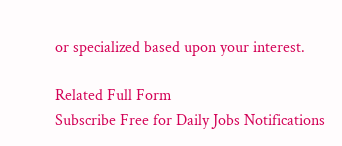or specialized based upon your interest.

Related Full Form
Subscribe Free for Daily Jobs Notifications